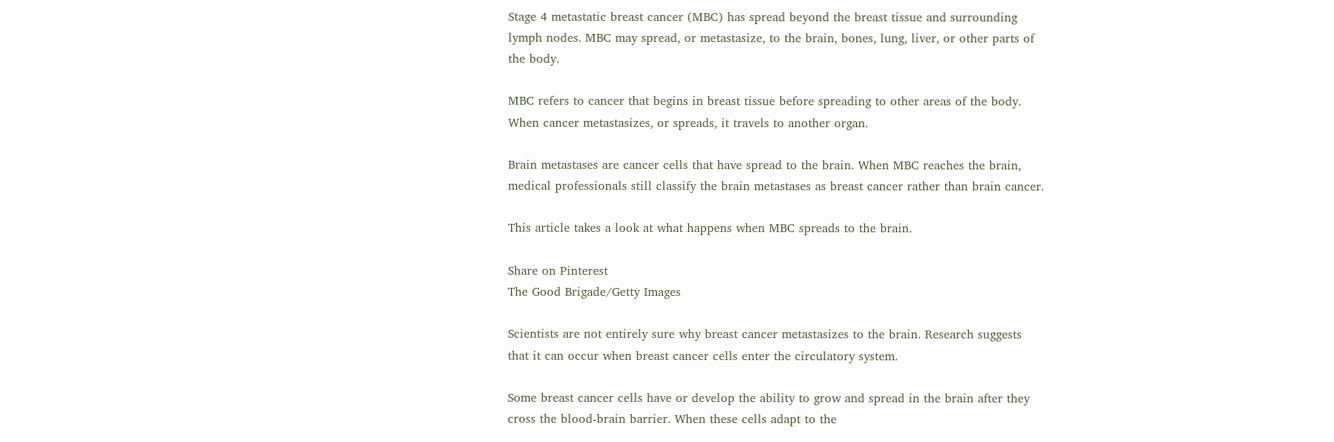Stage 4 metastatic breast cancer (MBC) has spread beyond the breast tissue and surrounding lymph nodes. MBC may spread, or metastasize, to the brain, bones, lung, liver, or other parts of the body.

MBC refers to cancer that begins in breast tissue before spreading to other areas of the body. When cancer metastasizes, or spreads, it travels to another organ.

Brain metastases are cancer cells that have spread to the brain. When MBC reaches the brain, medical professionals still classify the brain metastases as breast cancer rather than brain cancer.

This article takes a look at what happens when MBC spreads to the brain.

Share on Pinterest
The Good Brigade/Getty Images

Scientists are not entirely sure why breast cancer metastasizes to the brain. Research suggests that it can occur when breast cancer cells enter the circulatory system.

Some breast cancer cells have or develop the ability to grow and spread in the brain after they cross the blood-brain barrier. When these cells adapt to the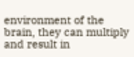environment of the brain, they can multiply and result in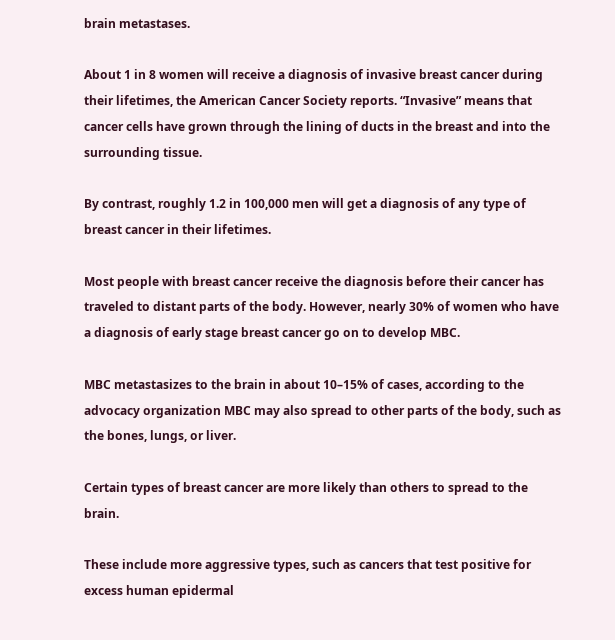brain metastases.

About 1 in 8 women will receive a diagnosis of invasive breast cancer during their lifetimes, the American Cancer Society reports. “Invasive” means that cancer cells have grown through the lining of ducts in the breast and into the surrounding tissue.

By contrast, roughly 1.2 in 100,000 men will get a diagnosis of any type of breast cancer in their lifetimes.

Most people with breast cancer receive the diagnosis before their cancer has traveled to distant parts of the body. However, nearly 30% of women who have a diagnosis of early stage breast cancer go on to develop MBC.

MBC metastasizes to the brain in about 10–15% of cases, according to the advocacy organization MBC may also spread to other parts of the body, such as the bones, lungs, or liver.

Certain types of breast cancer are more likely than others to spread to the brain.

These include more aggressive types, such as cancers that test positive for excess human epidermal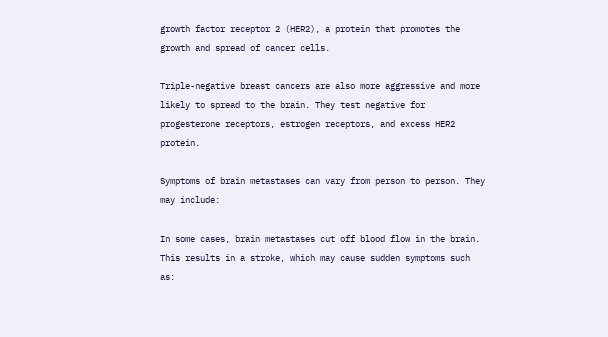growth factor receptor 2 (HER2), a protein that promotes the growth and spread of cancer cells.

Triple-negative breast cancers are also more aggressive and more likely to spread to the brain. They test negative for progesterone receptors, estrogen receptors, and excess HER2 protein.

Symptoms of brain metastases can vary from person to person. They may include:

In some cases, brain metastases cut off blood flow in the brain. This results in a stroke, which may cause sudden symptoms such as: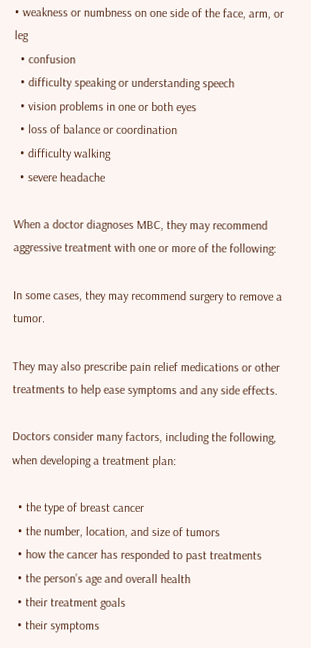• weakness or numbness on one side of the face, arm, or leg
  • confusion
  • difficulty speaking or understanding speech
  • vision problems in one or both eyes
  • loss of balance or coordination
  • difficulty walking
  • severe headache

When a doctor diagnoses MBC, they may recommend aggressive treatment with one or more of the following:

In some cases, they may recommend surgery to remove a tumor.

They may also prescribe pain relief medications or other treatments to help ease symptoms and any side effects.

Doctors consider many factors, including the following, when developing a treatment plan:

  • the type of breast cancer
  • the number, location, and size of tumors
  • how the cancer has responded to past treatments
  • the person’s age and overall health
  • their treatment goals
  • their symptoms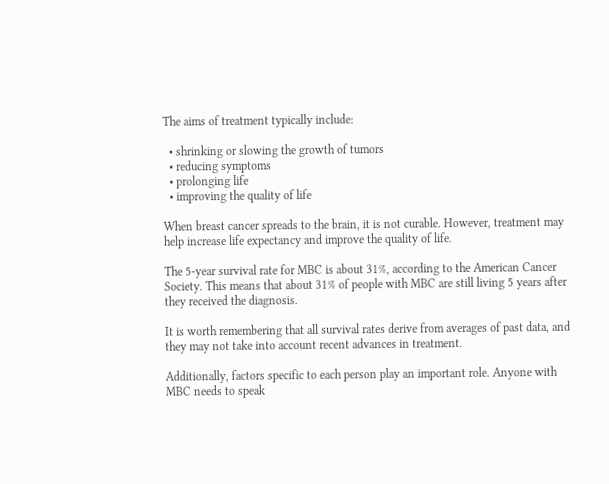The aims of treatment typically include:

  • shrinking or slowing the growth of tumors
  • reducing symptoms
  • prolonging life
  • improving the quality of life

When breast cancer spreads to the brain, it is not curable. However, treatment may help increase life expectancy and improve the quality of life.

The 5-year survival rate for MBC is about 31%, according to the American Cancer Society. This means that about 31% of people with MBC are still living 5 years after they received the diagnosis.

It is worth remembering that all survival rates derive from averages of past data, and they may not take into account recent advances in treatment.

Additionally, factors specific to each person play an important role. Anyone with MBC needs to speak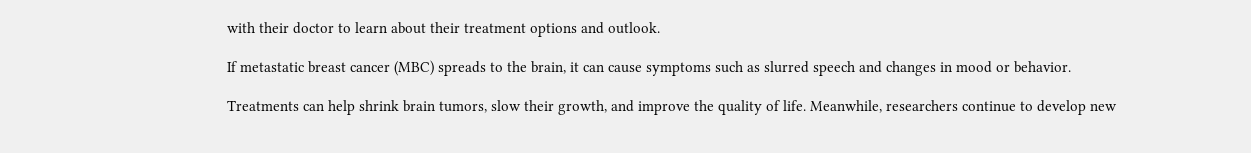with their doctor to learn about their treatment options and outlook.

If metastatic breast cancer (MBC) spreads to the brain, it can cause symptoms such as slurred speech and changes in mood or behavior.

Treatments can help shrink brain tumors, slow their growth, and improve the quality of life. Meanwhile, researchers continue to develop new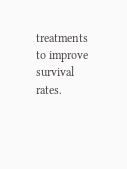treatments to improve survival rates.